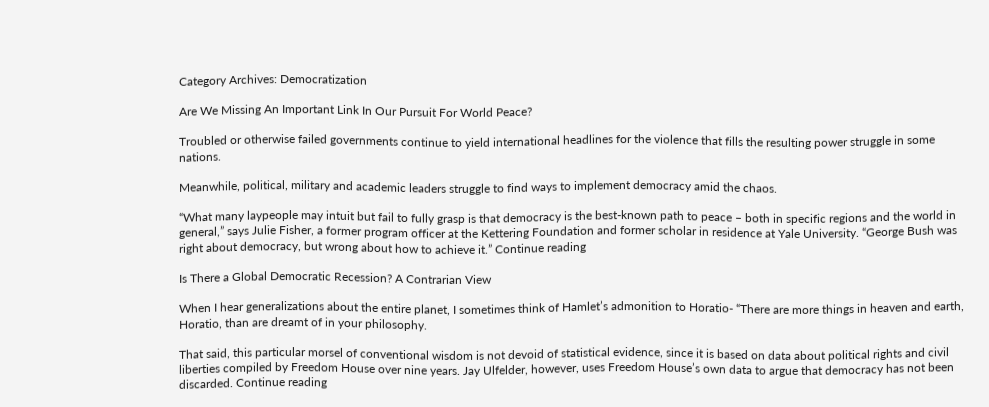Category Archives: Democratization

Are We Missing An Important Link In Our Pursuit For World Peace?

Troubled or otherwise failed governments continue to yield international headlines for the violence that fills the resulting power struggle in some nations.

Meanwhile, political, military and academic leaders struggle to find ways to implement democracy amid the chaos.

“What many laypeople may intuit but fail to fully grasp is that democracy is the best-known path to peace – both in specific regions and the world in general,” says Julie Fisher, a former program officer at the Kettering Foundation and former scholar in residence at Yale University. “George Bush was right about democracy, but wrong about how to achieve it.” Continue reading

Is There a Global Democratic Recession? A Contrarian View

When I hear generalizations about the entire planet, I sometimes think of Hamlet’s admonition to Horatio- “There are more things in heaven and earth, Horatio, than are dreamt of in your philosophy.

That said, this particular morsel of conventional wisdom is not devoid of statistical evidence, since it is based on data about political rights and civil liberties compiled by Freedom House over nine years. Jay Ulfelder, however, uses Freedom House’s own data to argue that democracy has not been discarded. Continue reading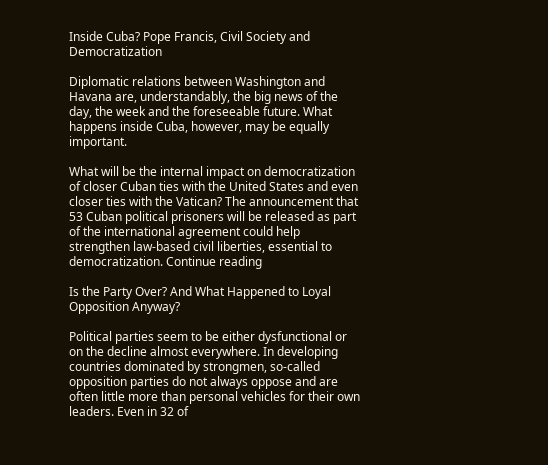Inside Cuba? Pope Francis, Civil Society and Democratization

Diplomatic relations between Washington and Havana are, understandably, the big news of the day, the week and the foreseeable future. What happens inside Cuba, however, may be equally important.

What will be the internal impact on democratization of closer Cuban ties with the United States and even closer ties with the Vatican? The announcement that 53 Cuban political prisoners will be released as part of the international agreement could help strengthen law-based civil liberties, essential to democratization. Continue reading

Is the Party Over? And What Happened to Loyal Opposition Anyway?

Political parties seem to be either dysfunctional or on the decline almost everywhere. In developing countries dominated by strongmen, so-called opposition parties do not always oppose and are often little more than personal vehicles for their own leaders. Even in 32 of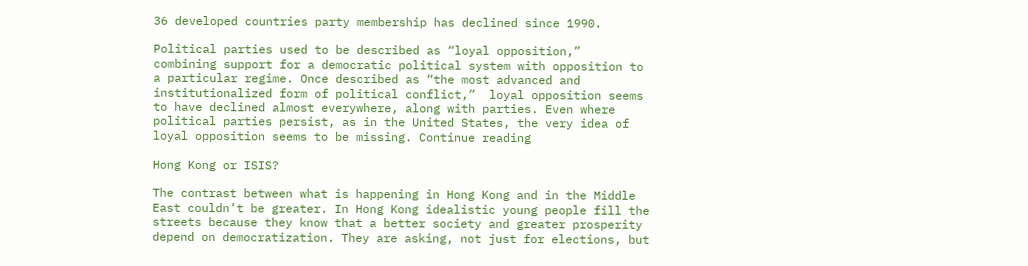36 developed countries party membership has declined since 1990.

Political parties used to be described as “loyal opposition,”  combining support for a democratic political system with opposition to a particular regime. Once described as “the most advanced and institutionalized form of political conflict,”  loyal opposition seems to have declined almost everywhere, along with parties. Even where political parties persist, as in the United States, the very idea of loyal opposition seems to be missing. Continue reading

Hong Kong or ISIS?

The contrast between what is happening in Hong Kong and in the Middle East couldn’t be greater. In Hong Kong idealistic young people fill the streets because they know that a better society and greater prosperity depend on democratization. They are asking, not just for elections, but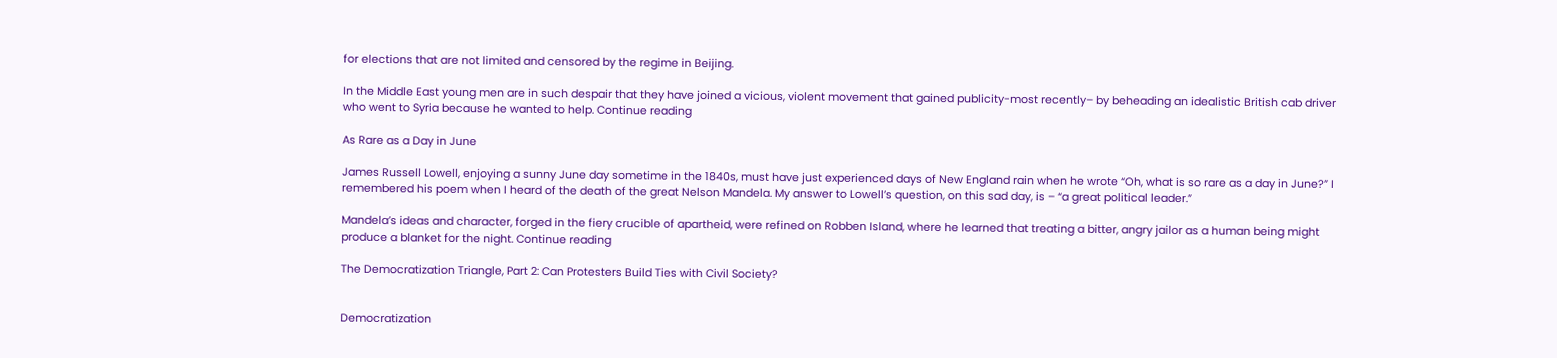for elections that are not limited and censored by the regime in Beijing.

In the Middle East young men are in such despair that they have joined a vicious, violent movement that gained publicity-most recently– by beheading an idealistic British cab driver who went to Syria because he wanted to help. Continue reading

As Rare as a Day in June

James Russell Lowell, enjoying a sunny June day sometime in the 1840s, must have just experienced days of New England rain when he wrote “Oh, what is so rare as a day in June?” I remembered his poem when I heard of the death of the great Nelson Mandela. My answer to Lowell’s question, on this sad day, is – “a great political leader.”

Mandela’s ideas and character, forged in the fiery crucible of apartheid, were refined on Robben Island, where he learned that treating a bitter, angry jailor as a human being might produce a blanket for the night. Continue reading

The Democratization Triangle, Part 2: Can Protesters Build Ties with Civil Society?


Democratization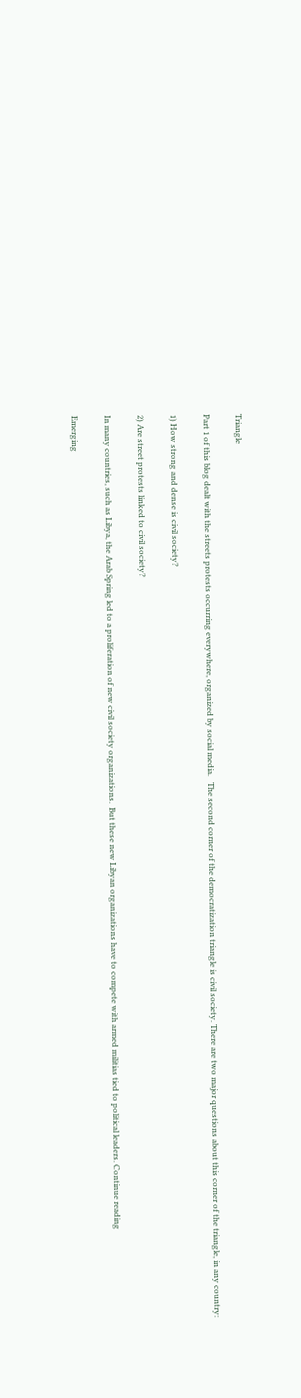Triangle

Part 1 of this blog dealt with the streets protests occurring everywhere, organized by social media.   The second corner of the democratization triangle is civil society. There are two major questions about this corner of the triangle, in any country:

1) How strong and dense is civil society?

2) Are street protests linked to civil society?

In many countries, such as Libya, the Arab Spring led to a proliferation of new civil society organizations.  But these new Libyan organizations have to compete with armed militias tied to political leaders. Continue reading

Emerging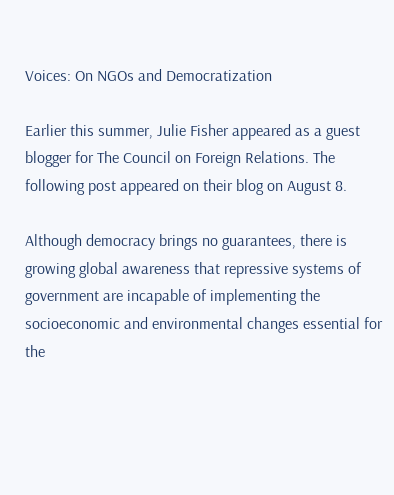Voices: On NGOs and Democratization

Earlier this summer, Julie Fisher appeared as a guest blogger for The Council on Foreign Relations. The following post appeared on their blog on August 8.

Although democracy brings no guarantees, there is growing global awareness that repressive systems of government are incapable of implementing the socioeconomic and environmental changes essential for the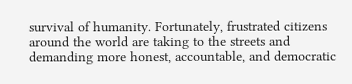survival of humanity. Fortunately, frustrated citizens around the world are taking to the streets and demanding more honest, accountable, and democratic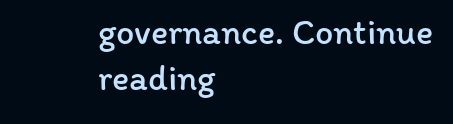governance. Continue reading